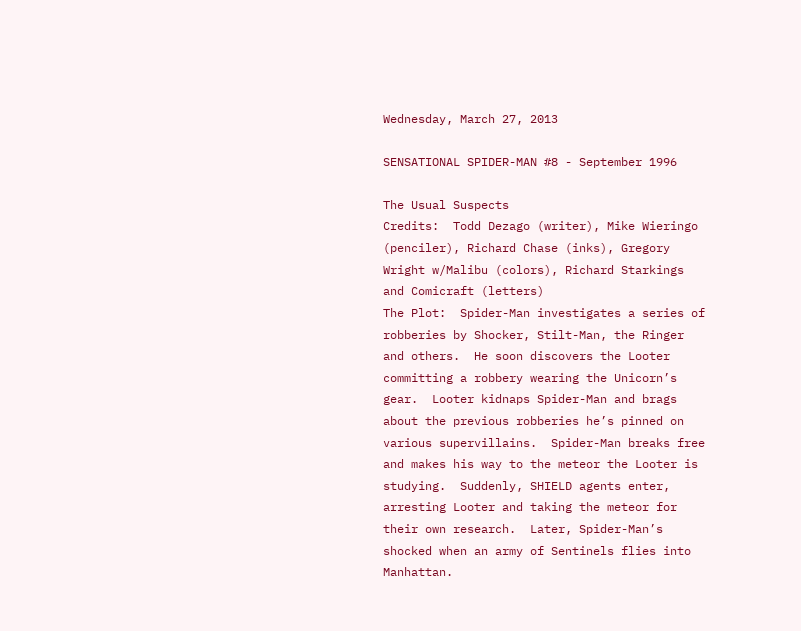Wednesday, March 27, 2013

SENSATIONAL SPIDER-MAN #8 - September 1996

The Usual Suspects
Credits:  Todd Dezago (writer), Mike Wieringo (penciler), Richard Chase (inks), Gregory Wright w/Malibu (colors), Richard Starkings and Comicraft (letters)
The Plot:  Spider-Man investigates a series of robberies by Shocker, Stilt-Man, the Ringer and others.  He soon discovers the Looter committing a robbery wearing the Unicorn’s gear.  Looter kidnaps Spider-Man and brags about the previous robberies he’s pinned on various supervillains.  Spider-Man breaks free and makes his way to the meteor the Looter is studying.  Suddenly, SHIELD agents enter, arresting Looter and taking the meteor for their own research.  Later, Spider-Man’s shocked when an army of Sentinels flies into Manhattan.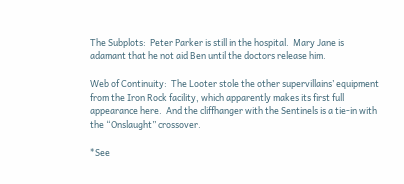The Subplots:  Peter Parker is still in the hospital.  Mary Jane is adamant that he not aid Ben until the doctors release him.

Web of Continuity:  The Looter stole the other supervillains’ equipment from the Iron Rock facility, which apparently makes its first full appearance here.  And the cliffhanger with the Sentinels is a tie-in with the “Onslaught” crossover.

*See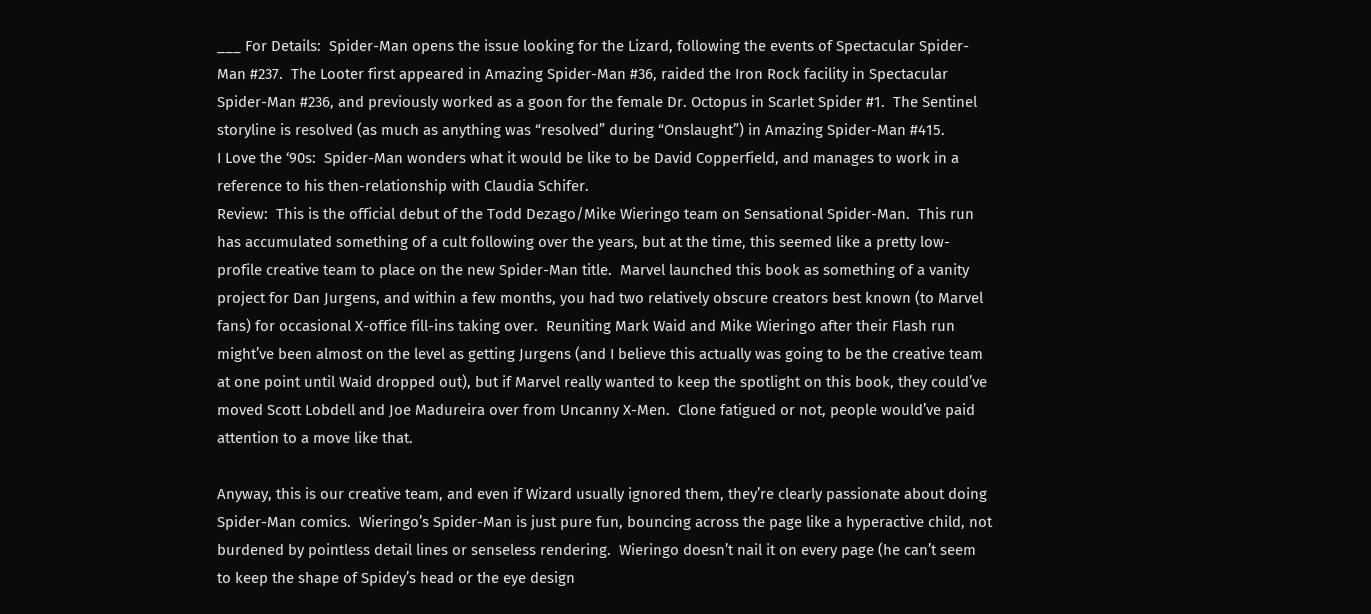___ For Details:  Spider-Man opens the issue looking for the Lizard, following the events of Spectacular Spider-Man #237.  The Looter first appeared in Amazing Spider-Man #36, raided the Iron Rock facility in Spectacular Spider-Man #236, and previously worked as a goon for the female Dr. Octopus in Scarlet Spider #1.  The Sentinel storyline is resolved (as much as anything was “resolved” during “Onslaught”) in Amazing Spider-Man #415.
I Love the ‘90s:  Spider-Man wonders what it would be like to be David Copperfield, and manages to work in a reference to his then-relationship with Claudia Schifer.
Review:  This is the official debut of the Todd Dezago/Mike Wieringo team on Sensational Spider-Man.  This run has accumulated something of a cult following over the years, but at the time, this seemed like a pretty low-profile creative team to place on the new Spider-Man title.  Marvel launched this book as something of a vanity project for Dan Jurgens, and within a few months, you had two relatively obscure creators best known (to Marvel fans) for occasional X-office fill-ins taking over.  Reuniting Mark Waid and Mike Wieringo after their Flash run might’ve been almost on the level as getting Jurgens (and I believe this actually was going to be the creative team at one point until Waid dropped out), but if Marvel really wanted to keep the spotlight on this book, they could’ve moved Scott Lobdell and Joe Madureira over from Uncanny X-Men.  Clone fatigued or not, people would’ve paid attention to a move like that.

Anyway, this is our creative team, and even if Wizard usually ignored them, they’re clearly passionate about doing Spider-Man comics.  Wieringo’s Spider-Man is just pure fun, bouncing across the page like a hyperactive child, not burdened by pointless detail lines or senseless rendering.  Wieringo doesn’t nail it on every page (he can’t seem to keep the shape of Spidey’s head or the eye design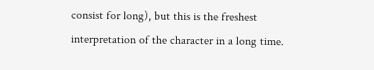consist for long), but this is the freshest interpretation of the character in a long time.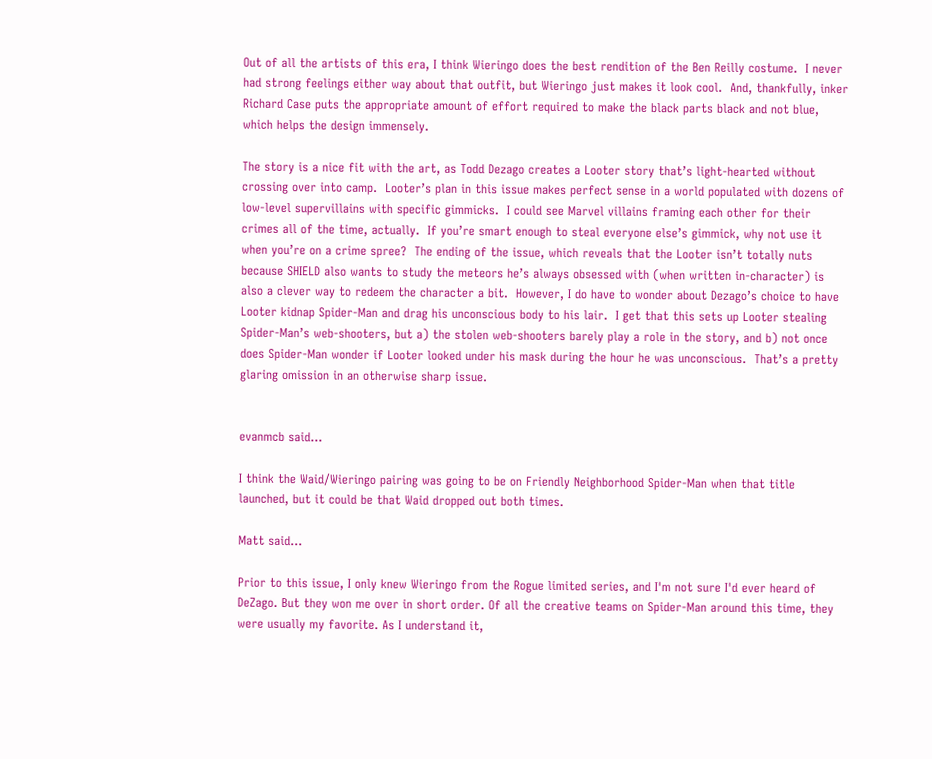Out of all the artists of this era, I think Wieringo does the best rendition of the Ben Reilly costume.  I never had strong feelings either way about that outfit, but Wieringo just makes it look cool.  And, thankfully, inker Richard Case puts the appropriate amount of effort required to make the black parts black and not blue, which helps the design immensely.

The story is a nice fit with the art, as Todd Dezago creates a Looter story that’s light-hearted without crossing over into camp.  Looter’s plan in this issue makes perfect sense in a world populated with dozens of low-level supervillains with specific gimmicks.  I could see Marvel villains framing each other for their crimes all of the time, actually.  If you’re smart enough to steal everyone else’s gimmick, why not use it when you’re on a crime spree?  The ending of the issue, which reveals that the Looter isn’t totally nuts because SHIELD also wants to study the meteors he’s always obsessed with (when written in-character) is also a clever way to redeem the character a bit.  However, I do have to wonder about Dezago’s choice to have Looter kidnap Spider-Man and drag his unconscious body to his lair.  I get that this sets up Looter stealing Spider-Man’s web-shooters, but a) the stolen web-shooters barely play a role in the story, and b) not once does Spider-Man wonder if Looter looked under his mask during the hour he was unconscious.  That’s a pretty glaring omission in an otherwise sharp issue.


evanmcb said...

I think the Waid/Wieringo pairing was going to be on Friendly Neighborhood Spider-Man when that title launched, but it could be that Waid dropped out both times.

Matt said...

Prior to this issue, I only knew Wieringo from the Rogue limited series, and I'm not sure I'd ever heard of DeZago. But they won me over in short order. Of all the creative teams on Spider-Man around this time, they were usually my favorite. As I understand it,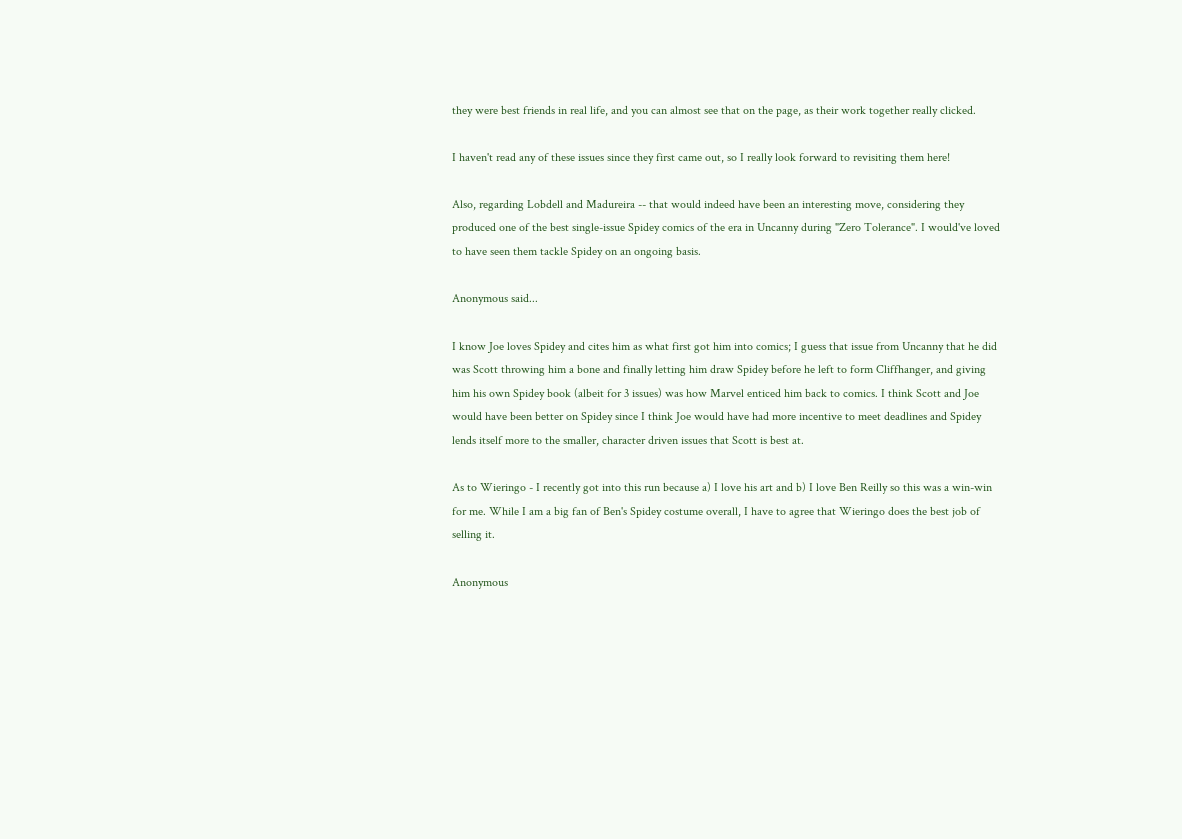they were best friends in real life, and you can almost see that on the page, as their work together really clicked.

I haven't read any of these issues since they first came out, so I really look forward to revisiting them here!

Also, regarding Lobdell and Madureira -- that would indeed have been an interesting move, considering they produced one of the best single-issue Spidey comics of the era in Uncanny during "Zero Tolerance". I would've loved to have seen them tackle Spidey on an ongoing basis.

Anonymous said...

I know Joe loves Spidey and cites him as what first got him into comics; I guess that issue from Uncanny that he did was Scott throwing him a bone and finally letting him draw Spidey before he left to form Cliffhanger, and giving him his own Spidey book (albeit for 3 issues) was how Marvel enticed him back to comics. I think Scott and Joe would have been better on Spidey since I think Joe would have had more incentive to meet deadlines and Spidey lends itself more to the smaller, character driven issues that Scott is best at.

As to Wieringo - I recently got into this run because a) I love his art and b) I love Ben Reilly so this was a win-win for me. While I am a big fan of Ben's Spidey costume overall, I have to agree that Wieringo does the best job of selling it.

Anonymous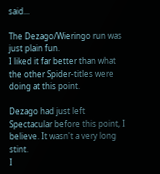said...

The Dezago/Wieringo run was just plain fun.
I liked it far better than what the other Spider-titles were doing at this point.

Dezago had just left Spectacular before this point, I believe. It wasn't a very long stint.
I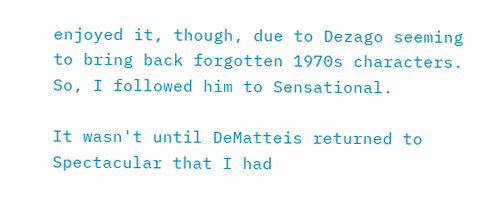enjoyed it, though, due to Dezago seeming to bring back forgotten 1970s characters.
So, I followed him to Sensational.

It wasn't until DeMatteis returned to Spectacular that I had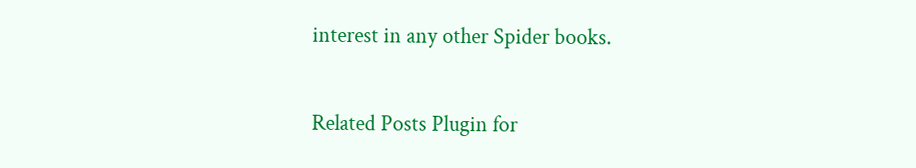interest in any other Spider books.

Related Posts Plugin for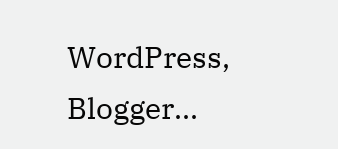WordPress, Blogger...